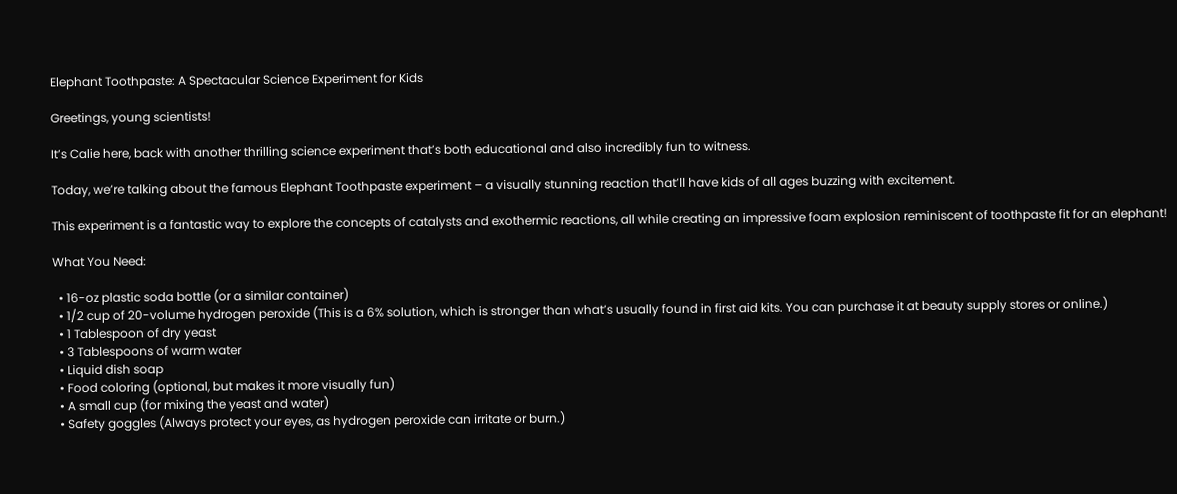Elephant Toothpaste: A Spectacular Science Experiment for Kids

Greetings, young scientists!

It’s Calie here, back with another thrilling science experiment that’s both educational and also incredibly fun to witness.

Today, we’re talking about the famous Elephant Toothpaste experiment – a visually stunning reaction that’ll have kids of all ages buzzing with excitement.

This experiment is a fantastic way to explore the concepts of catalysts and exothermic reactions, all while creating an impressive foam explosion reminiscent of toothpaste fit for an elephant!

What You Need:

  • 16-oz plastic soda bottle (or a similar container)
  • 1/2 cup of 20-volume hydrogen peroxide (This is a 6% solution, which is stronger than what’s usually found in first aid kits. You can purchase it at beauty supply stores or online.)
  • 1 Tablespoon of dry yeast
  • 3 Tablespoons of warm water
  • Liquid dish soap
  • Food coloring (optional, but makes it more visually fun)
  • A small cup (for mixing the yeast and water)
  • Safety goggles (Always protect your eyes, as hydrogen peroxide can irritate or burn.)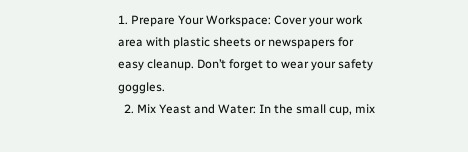1. Prepare Your Workspace: Cover your work area with plastic sheets or newspapers for easy cleanup. Don’t forget to wear your safety goggles.
  2. Mix Yeast and Water: In the small cup, mix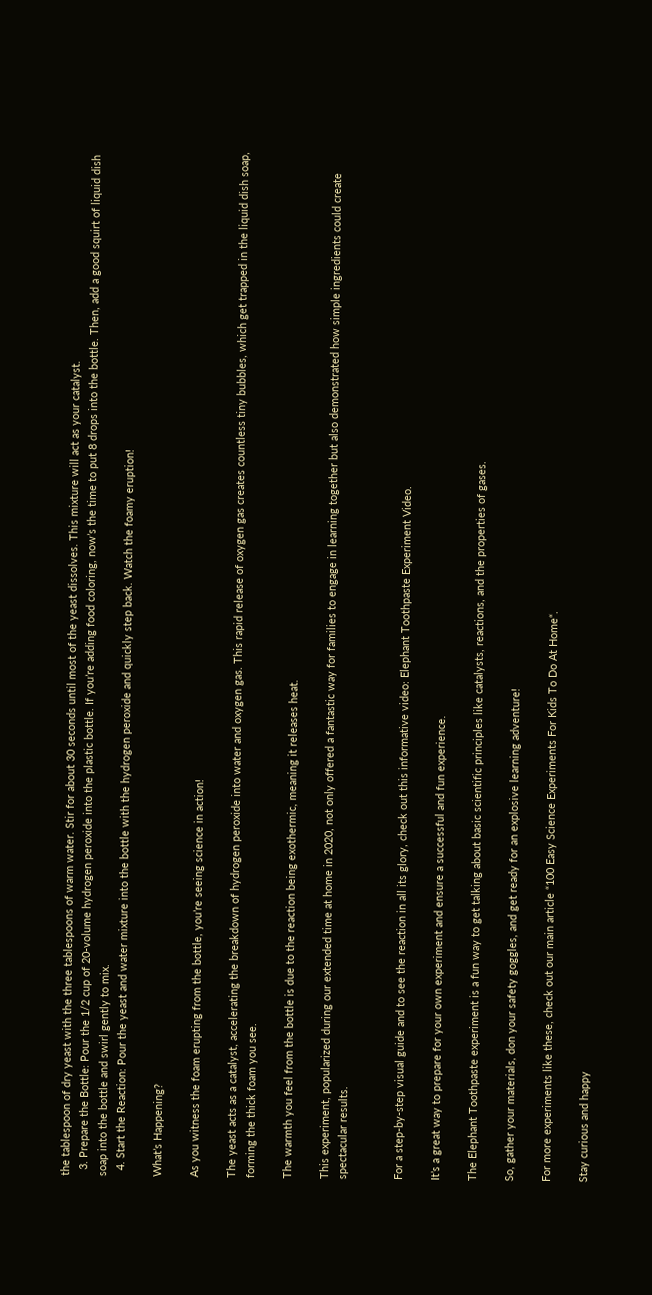the tablespoon of dry yeast with the three tablespoons of warm water. Stir for about 30 seconds until most of the yeast dissolves. This mixture will act as your catalyst.
  3. Prepare the Bottle: Pour the 1/2 cup of 20-volume hydrogen peroxide into the plastic bottle. If you’re adding food coloring, now’s the time to put 8 drops into the bottle. Then, add a good squirt of liquid dish soap into the bottle and swirl gently to mix.
  4. Start the Reaction: Pour the yeast and water mixture into the bottle with the hydrogen peroxide and quickly step back. Watch the foamy eruption!

What’s Happening?

As you witness the foam erupting from the bottle, you’re seeing science in action!

The yeast acts as a catalyst, accelerating the breakdown of hydrogen peroxide into water and oxygen gas. This rapid release of oxygen gas creates countless tiny bubbles, which get trapped in the liquid dish soap, forming the thick foam you see.

The warmth you feel from the bottle is due to the reaction being exothermic, meaning it releases heat.

This experiment, popularized during our extended time at home in 2020, not only offered a fantastic way for families to engage in learning together but also demonstrated how simple ingredients could create spectacular results.


For a step-by-step visual guide and to see the reaction in all its glory, check out this informative video: Elephant Toothpaste Experiment Video.

It’s a great way to prepare for your own experiment and ensure a successful and fun experience.

The Elephant Toothpaste experiment is a fun way to get talking about basic scientific principles like catalysts, reactions, and the properties of gases.

So, gather your materials, don your safety goggles, and get ready for an explosive learning adventure!

For more experiments like these, check out our main article “100 Easy Science Experiments For Kids To Do At Home“.

Stay curious and happy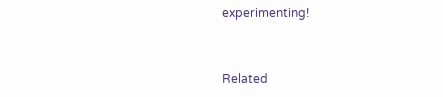experimenting!


Related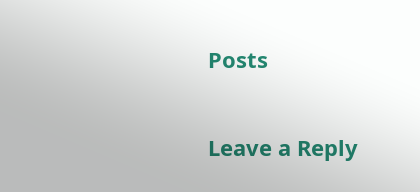Posts

Leave a Reply